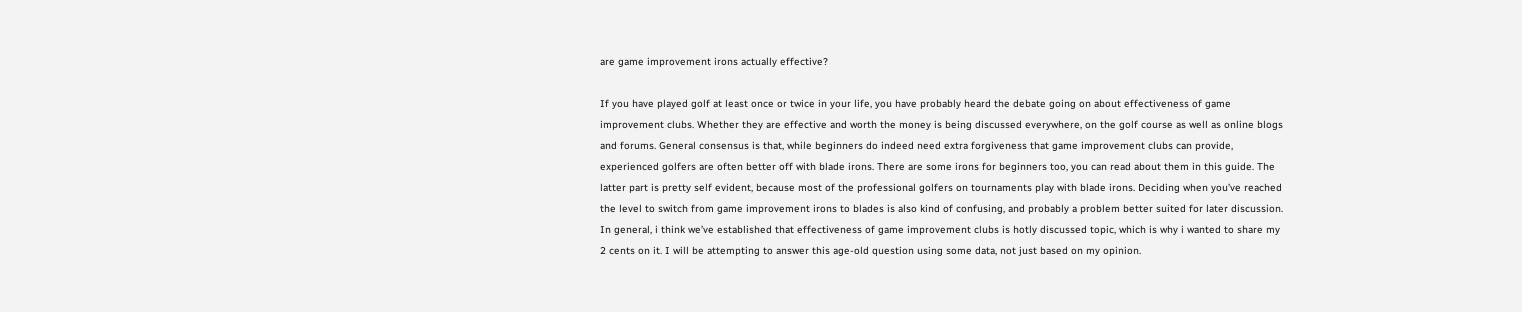are game improvement irons actually effective?

If you have played golf at least once or twice in your life, you have probably heard the debate going on about effectiveness of game improvement clubs. Whether they are effective and worth the money is being discussed everywhere, on the golf course as well as online blogs and forums. General consensus is that, while beginners do indeed need extra forgiveness that game improvement clubs can provide, experienced golfers are often better off with blade irons. There are some irons for beginners too, you can read about them in this guide. The latter part is pretty self evident, because most of the professional golfers on tournaments play with blade irons. Deciding when you’ve reached the level to switch from game improvement irons to blades is also kind of confusing, and probably a problem better suited for later discussion.  In general, i think we’ve established that effectiveness of game improvement clubs is hotly discussed topic, which is why i wanted to share my 2 cents on it. I will be attempting to answer this age-old question using some data, not just based on my opinion.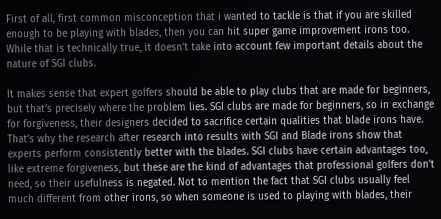First of all, first common misconception that i wanted to tackle is that if you are skilled enough to be playing with blades, then you can hit super game improvement irons too. While that is technically true, it doesn’t take into account few important details about the nature of SGI clubs.

It makes sense that expert golfers should be able to play clubs that are made for beginners, but that’s precisely where the problem lies. SGI clubs are made for beginners, so in exchange for forgiveness, their designers decided to sacrifice certain qualities that blade irons have. That’s why the research after research into results with SGI and Blade irons show that experts perform consistently better with the blades. SGI clubs have certain advantages too, like extreme forgiveness, but these are the kind of advantages that professional golfers don’t need, so their usefulness is negated. Not to mention the fact that SGI clubs usually feel much different from other irons, so when someone is used to playing with blades, their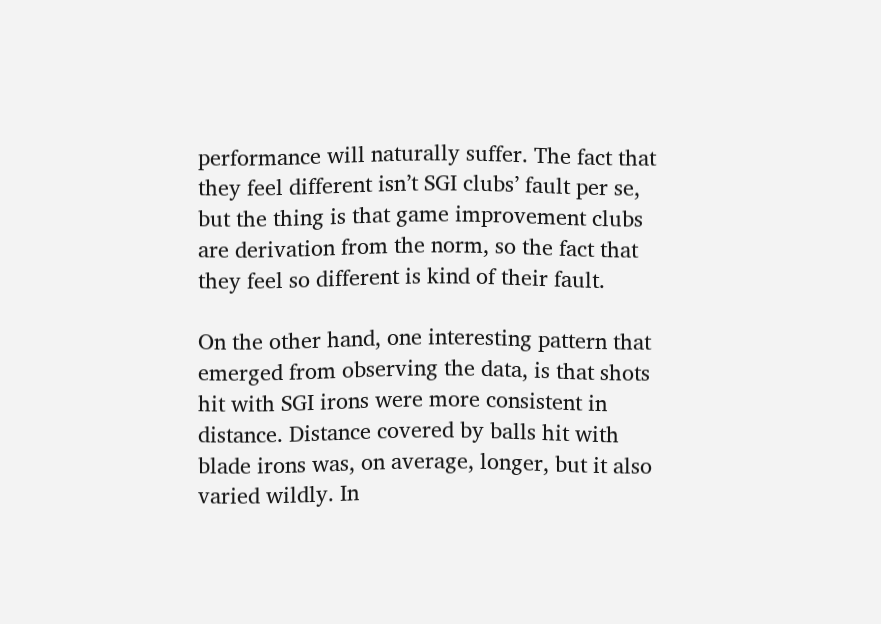performance will naturally suffer. The fact that they feel different isn’t SGI clubs’ fault per se, but the thing is that game improvement clubs are derivation from the norm, so the fact that they feel so different is kind of their fault.

On the other hand, one interesting pattern that emerged from observing the data, is that shots hit with SGI irons were more consistent in distance. Distance covered by balls hit with blade irons was, on average, longer, but it also varied wildly. In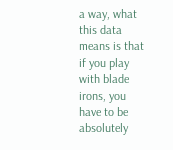a way, what this data means is that if you play with blade irons, you have to be absolutely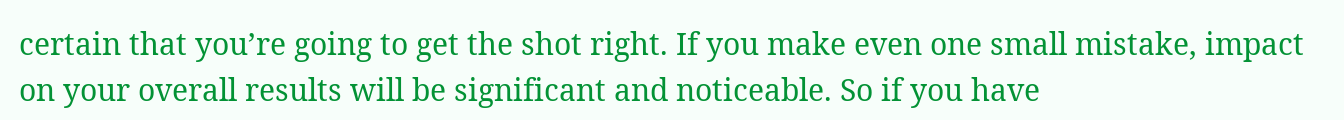certain that you’re going to get the shot right. If you make even one small mistake, impact on your overall results will be significant and noticeable. So if you have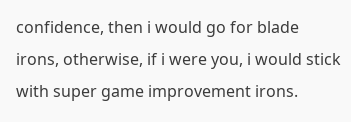confidence, then i would go for blade irons, otherwise, if i were you, i would stick with super game improvement irons.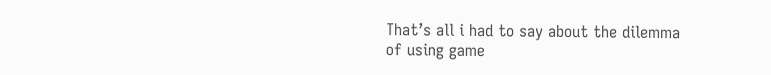That’s all i had to say about the dilemma of using game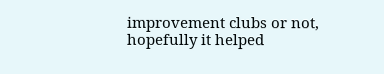improvement clubs or not, hopefully it helped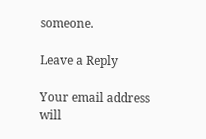someone.

Leave a Reply

Your email address will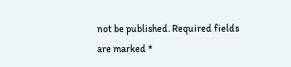not be published. Required fields are marked *